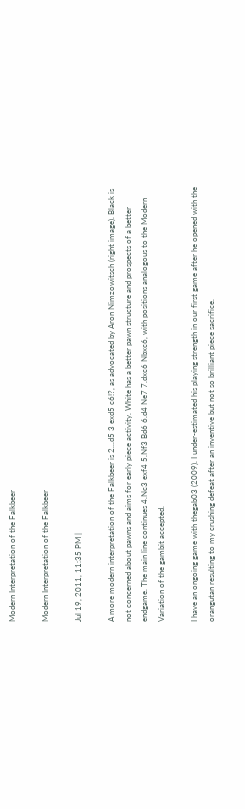Modern Interpretation of the Falkbeer

Modern Interpretation of the Falkbeer

Jul 19, 2011, 11:35 PM |

A more modern interpretation of the Falkbeer is 2...d5 3 exd5 c6!?, as advocated by Aron Nimzowitsch (right image). Black is not concerned about pawns and aims for early piece activity. White has a better pawn structure and prospects of a better endgame. The main line continues 4.Nc3 exf4 5.Nf3 Bd6 6.d4 Ne7 7.dxc6 Nbxc6, with positions analogous to the Modern Variation of the gambit accepted.

I have an ongoing game with thegab03 (2009). I under-estimated his playing strength in our first game after he opened with the orangutan resulting to my crushing defeat after an inventive but not so brilliant piece sacrifice.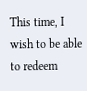This time, I wish to be able to redeem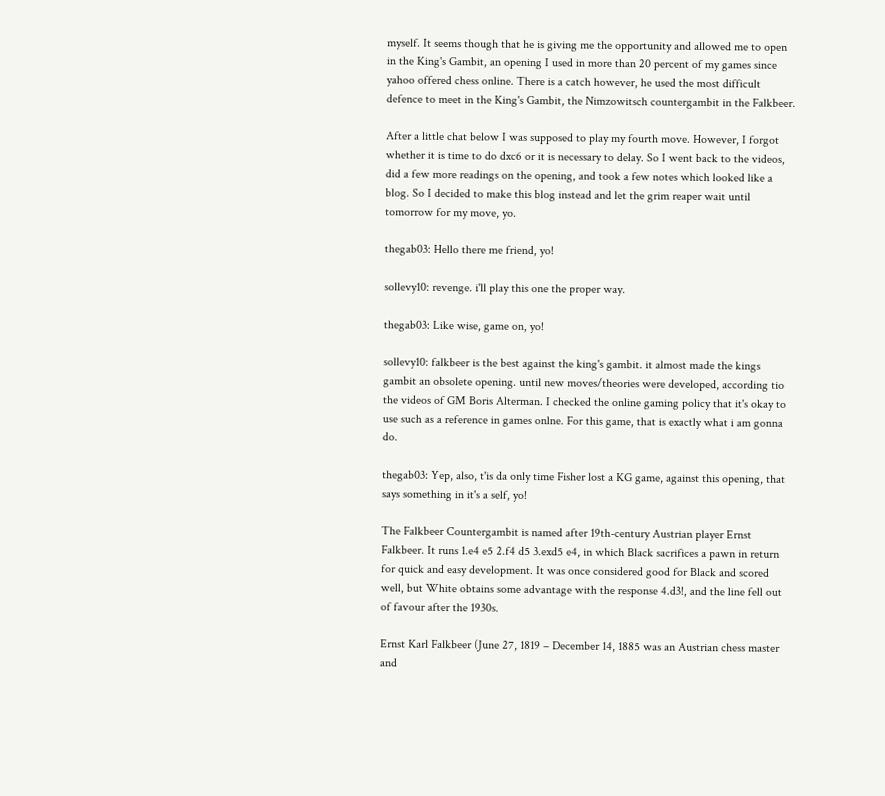myself. It seems though that he is giving me the opportunity and allowed me to open in the King's Gambit, an opening I used in more than 20 percent of my games since yahoo offered chess online. There is a catch however, he used the most difficult defence to meet in the King's Gambit, the Nimzowitsch countergambit in the Falkbeer.

After a little chat below I was supposed to play my fourth move. However, I forgot whether it is time to do dxc6 or it is necessary to delay. So I went back to the videos, did a few more readings on the opening, and took a few notes which looked like a blog. So I decided to make this blog instead and let the grim reaper wait until tomorrow for my move, yo.

thegab03: Hello there me friend, yo!

sollevy10: revenge. i'll play this one the proper way.

thegab03: Like wise, game on, yo!

sollevy10: falkbeer is the best against the king's gambit. it almost made the kings gambit an obsolete opening. until new moves/theories were developed, according tio the videos of GM Boris Alterman. I checked the online gaming policy that it's okay to use such as a reference in games onlne. For this game, that is exactly what i am gonna do.

thegab03: Yep, also, t'is da only time Fisher lost a KG game, against this opening, that says something in it's a self, yo!

The Falkbeer Countergambit is named after 19th-century Austrian player Ernst Falkbeer. It runs 1.e4 e5 2.f4 d5 3.exd5 e4, in which Black sacrifices a pawn in return for quick and easy development. It was once considered good for Black and scored well, but White obtains some advantage with the response 4.d3!, and the line fell out of favour after the 1930s.

Ernst Karl Falkbeer (June 27, 1819 – December 14, 1885 was an Austrian chess master and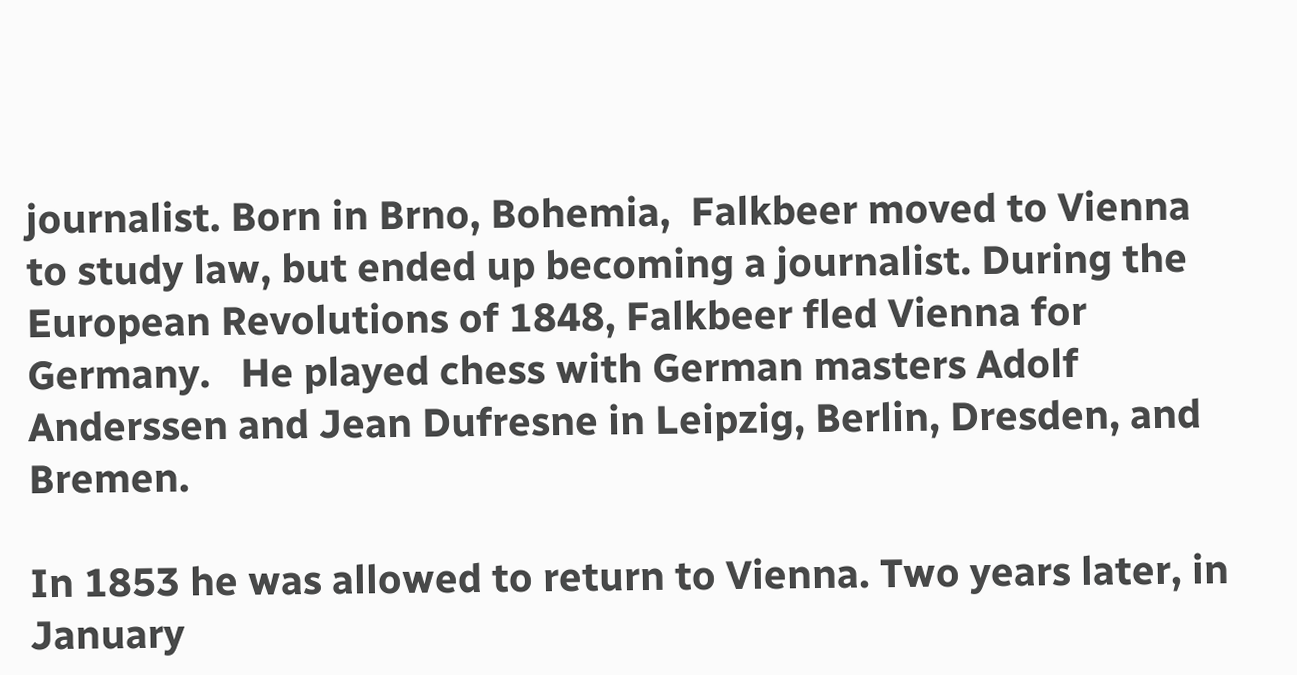journalist. Born in Brno, Bohemia,  Falkbeer moved to Vienna to study law, but ended up becoming a journalist. During the European Revolutions of 1848, Falkbeer fled Vienna for Germany.   He played chess with German masters Adolf Anderssen and Jean Dufresne in Leipzig, Berlin, Dresden, and Bremen.

In 1853 he was allowed to return to Vienna. Two years later, in January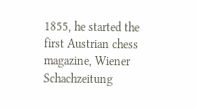1855, he started the first Austrian chess magazine, Wiener Schachzeitung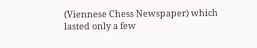(Viennese Chess Newspaper) which lasted only a few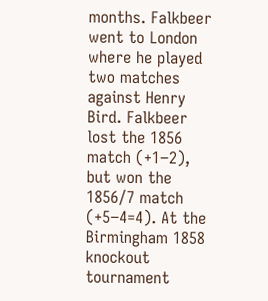months. Falkbeer went to London where he played two matches against Henry Bird. Falkbeer lost the 1856 match (+1−2), but won the 1856/7 match (+5−4=4). At the Birmingham 1858 knockout tournament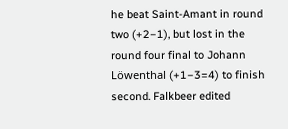he beat Saint-Amant in round two (+2−1), but lost in the round four final to Johann Löwenthal (+1−3=4) to finish second. Falkbeer edited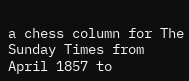a chess column for The Sunday Times from April 1857 to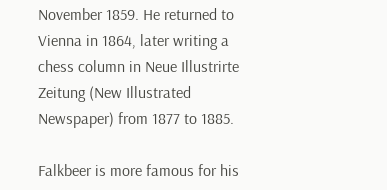November 1859. He returned to Vienna in 1864, later writing a chess column in Neue Illustrirte Zeitung (New Illustrated Newspaper) from 1877 to 1885.

Falkbeer is more famous for his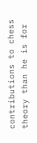contributions to chess theory than he is for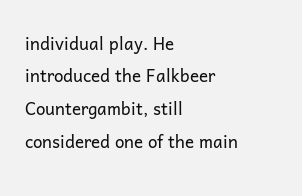individual play. He introduced the Falkbeer Countergambit, still considered one of the main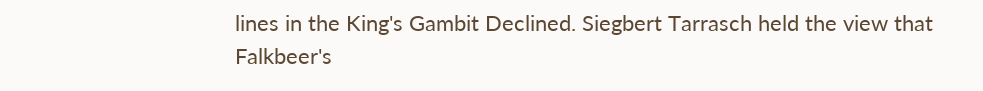lines in the King's Gambit Declined. Siegbert Tarrasch held the view that Falkbeer's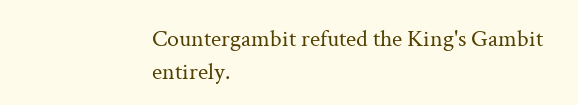Countergambit refuted the King's Gambit entirely.